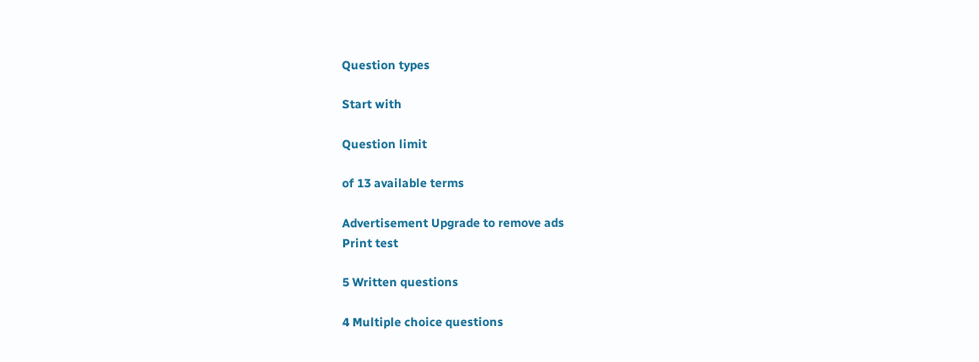Question types

Start with

Question limit

of 13 available terms

Advertisement Upgrade to remove ads
Print test

5 Written questions

4 Multiple choice questions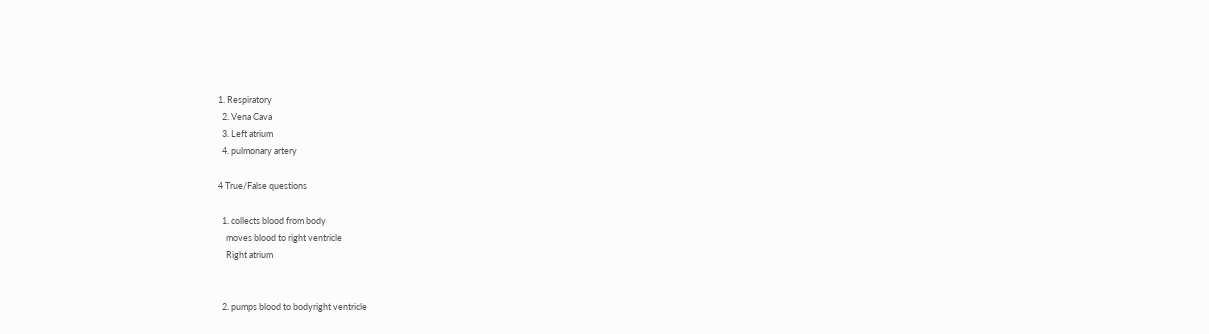1. Respiratory
  2. Vena Cava
  3. Left atrium
  4. pulmonary artery

4 True/False questions

  1. collects blood from body
    moves blood to right ventricle
    Right atrium


  2. pumps blood to bodyright ventricle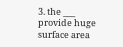3. the ___ provide huge surface area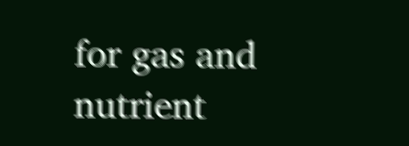for gas and nutrient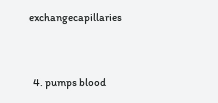exchangecapillaries


  4. pumps blood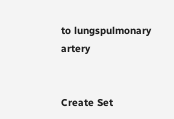to lungspulmonary artery


Create Set